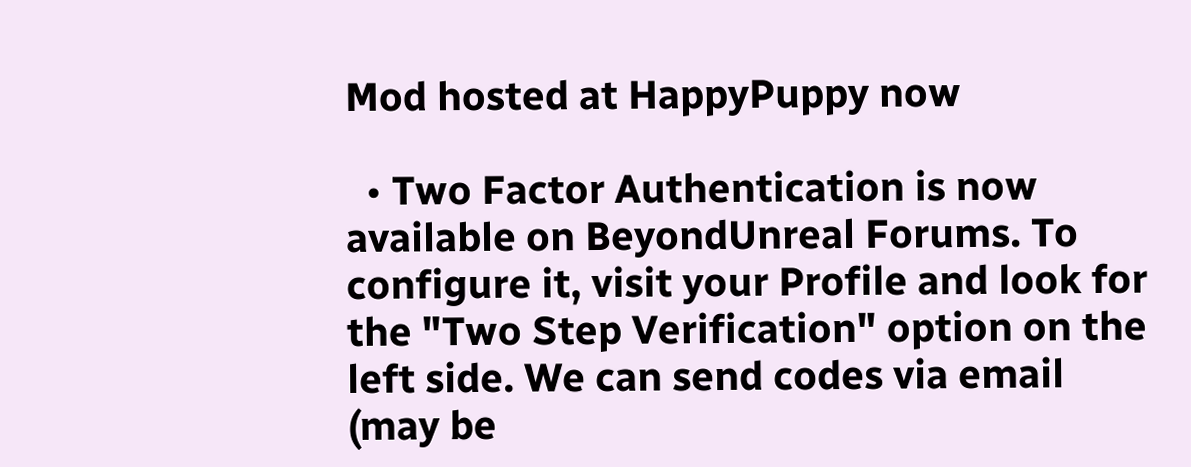Mod hosted at HappyPuppy now

  • Two Factor Authentication is now available on BeyondUnreal Forums. To configure it, visit your Profile and look for the "Two Step Verification" option on the left side. We can send codes via email (may be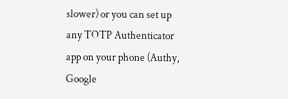slower) or you can set up any TOTP Authenticator app on your phone (Authy, Google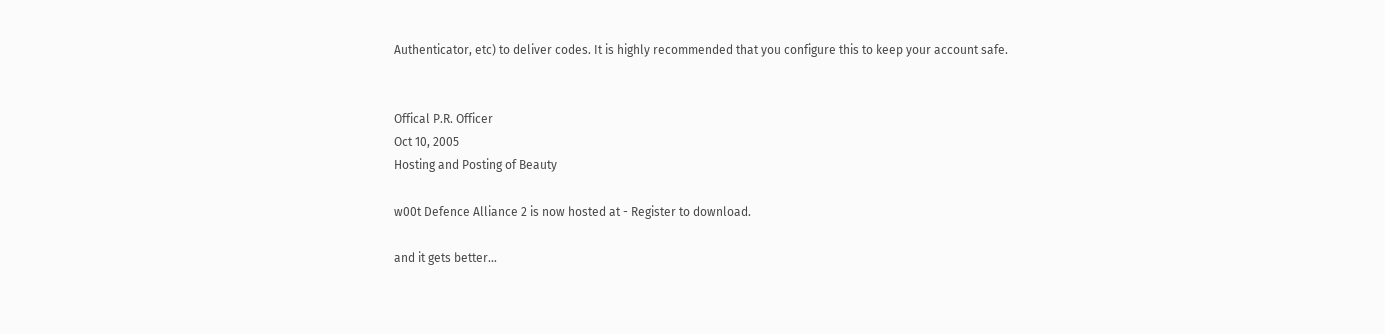Authenticator, etc) to deliver codes. It is highly recommended that you configure this to keep your account safe.


Offical P.R. Officer
Oct 10, 2005
Hosting and Posting of Beauty

w00t Defence Alliance 2 is now hosted at - Register to download.

and it gets better...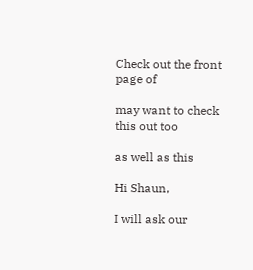Check out the front page of

may want to check this out too

as well as this

Hi Shaun,

I will ask our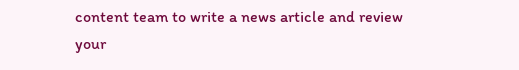content team to write a news article and review your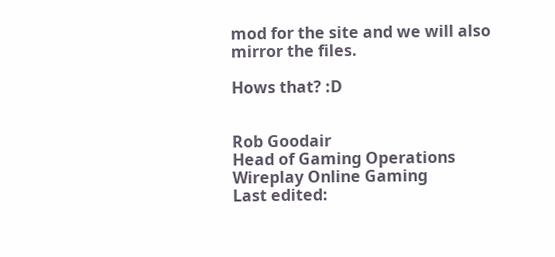mod for the site and we will also mirror the files.

Hows that? :D


Rob Goodair
Head of Gaming Operations
Wireplay Online Gaming
Last edited: